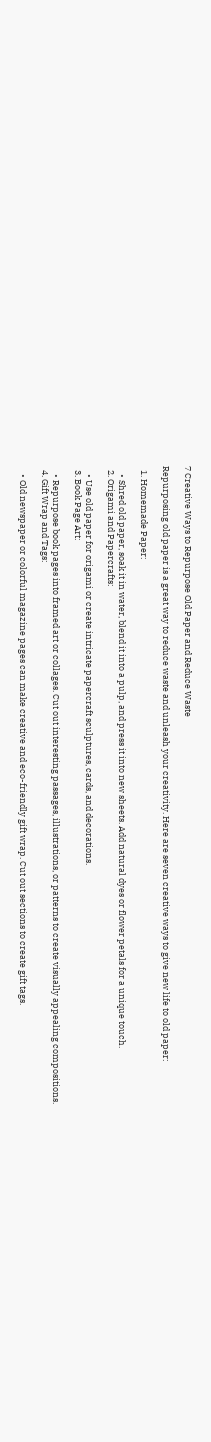7 Creative Ways to Repurpose Old Paper and Reduce Waste

Repurposing old paper is a great way to reduce waste and unleash your creativity. Here are seven creative ways to give new life to old paper:

  1. Homemade Paper:

    • Shred old paper, soak it in water, blend it into a pulp, and press it into new sheets. Add natural dyes or flower petals for a unique touch.
  2. Origami and Papercrafts:

    • Use old paper for origami or create intricate papercraft sculptures, cards, and decorations.
  3. Book Page Art:

    • Repurpose book pages into framed art or collages. Cut out interesting passages, illustrations, or patterns to create visually appealing compositions.
  4. Gift Wrap and Tags:

    • Old newspaper or colorful magazine pages can make creative and eco-friendly gift wrap. Cut out sections to create gift tags.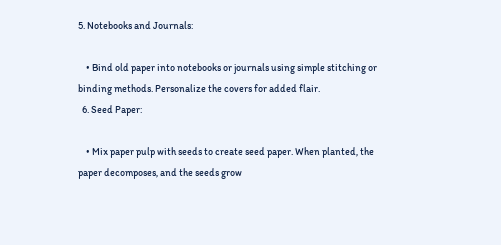5. Notebooks and Journals:

    • Bind old paper into notebooks or journals using simple stitching or binding methods. Personalize the covers for added flair.
  6. Seed Paper:

    • Mix paper pulp with seeds to create seed paper. When planted, the paper decomposes, and the seeds grow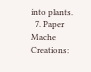into plants.
  7. Paper Mache Creations: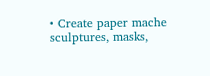• Create paper mache sculptures, masks,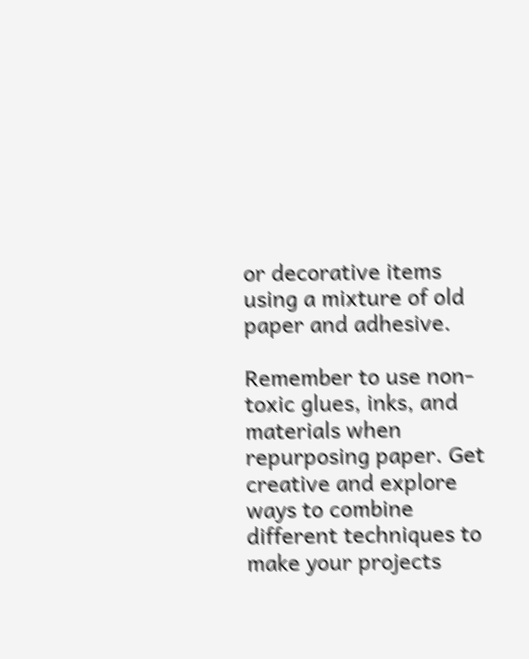or decorative items using a mixture of old paper and adhesive.

Remember to use non-toxic glues, inks, and materials when repurposing paper. Get creative and explore ways to combine different techniques to make your projects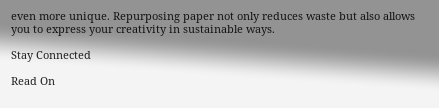even more unique. Repurposing paper not only reduces waste but also allows you to express your creativity in sustainable ways.

Stay Connected

Read On